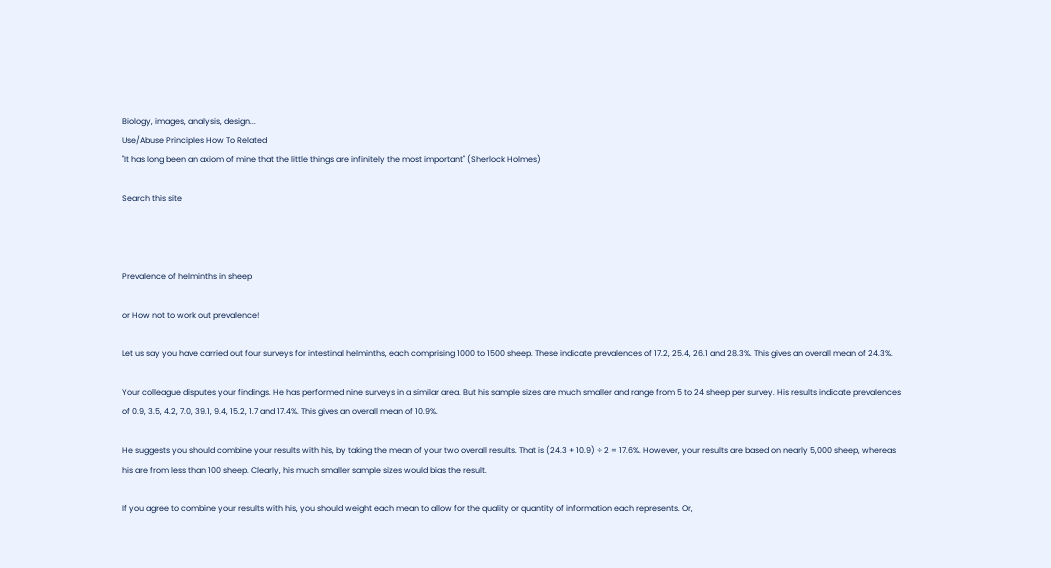Biology, images, analysis, design...
Use/Abuse Principles How To Related
"It has long been an axiom of mine that the little things are infinitely the most important" (Sherlock Holmes)

Search this site



Prevalence of helminths in sheep

or How not to work out prevalence!

Let us say you have carried out four surveys for intestinal helminths, each comprising 1000 to 1500 sheep. These indicate prevalences of 17.2, 25.4, 26.1 and 28.3%. This gives an overall mean of 24.3%.

Your colleague disputes your findings. He has performed nine surveys in a similar area. But his sample sizes are much smaller and range from 5 to 24 sheep per survey. His results indicate prevalences of 0.9, 3.5, 4.2, 7.0, 39.1, 9.4, 15.2, 1.7 and 17.4%. This gives an overall mean of 10.9%.

He suggests you should combine your results with his, by taking the mean of your two overall results. That is (24.3 + 10.9) ÷ 2 = 17.6%. However, your results are based on nearly 5,000 sheep, whereas his are from less than 100 sheep. Clearly, his much smaller sample sizes would bias the result.

If you agree to combine your results with his, you should weight each mean to allow for the quality or quantity of information each represents. Or,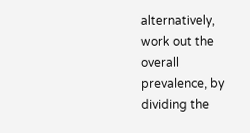alternatively, work out the overall prevalence, by dividing the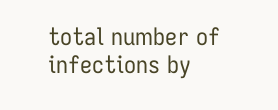total number of infections by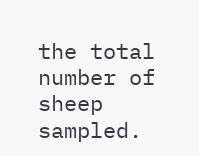the total number of sheep sampled.